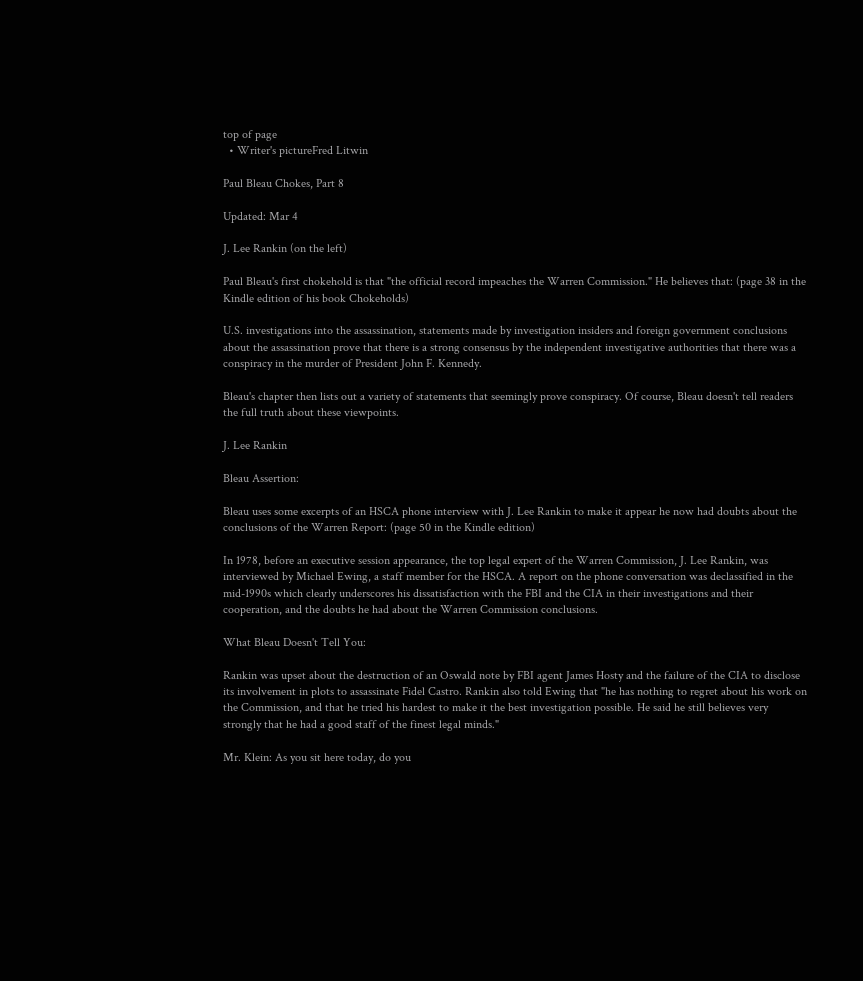top of page
  • Writer's pictureFred Litwin

Paul Bleau Chokes, Part 8

Updated: Mar 4

J. Lee Rankin (on the left)

Paul Bleau's first chokehold is that "the official record impeaches the Warren Commission." He believes that: (page 38 in the Kindle edition of his book Chokeholds)

U.S. investigations into the assassination, statements made by investigation insiders and foreign government conclusions about the assassination prove that there is a strong consensus by the independent investigative authorities that there was a conspiracy in the murder of President John F. Kennedy.

Bleau's chapter then lists out a variety of statements that seemingly prove conspiracy. Of course, Bleau doesn't tell readers the full truth about these viewpoints.

J. Lee Rankin

Bleau Assertion:

Bleau uses some excerpts of an HSCA phone interview with J. Lee Rankin to make it appear he now had doubts about the conclusions of the Warren Report: (page 50 in the Kindle edition)

In 1978, before an executive session appearance, the top legal expert of the Warren Commission, J. Lee Rankin, was interviewed by Michael Ewing, a staff member for the HSCA. A report on the phone conversation was declassified in the mid-1990s which clearly underscores his dissatisfaction with the FBI and the CIA in their investigations and their cooperation, and the doubts he had about the Warren Commission conclusions.

What Bleau Doesn't Tell You:

Rankin was upset about the destruction of an Oswald note by FBI agent James Hosty and the failure of the CIA to disclose its involvement in plots to assassinate Fidel Castro. Rankin also told Ewing that "he has nothing to regret about his work on the Commission, and that he tried his hardest to make it the best investigation possible. He said he still believes very strongly that he had a good staff of the finest legal minds."

Mr. Klein: As you sit here today, do you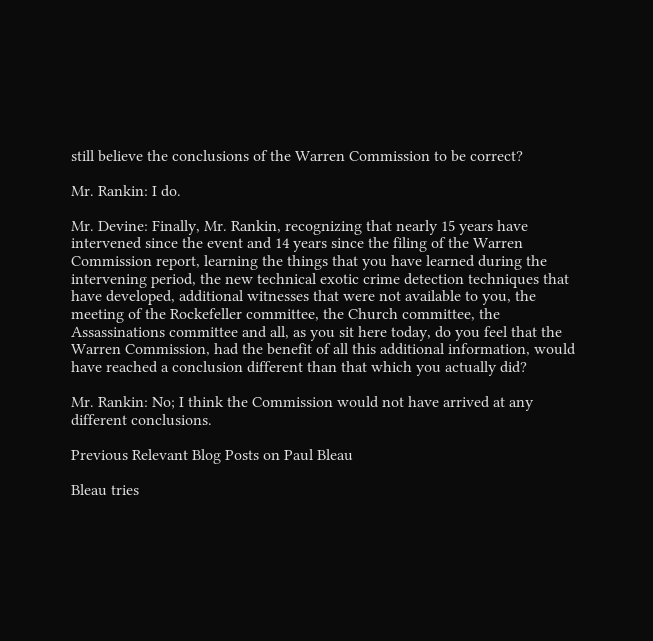still believe the conclusions of the Warren Commission to be correct?

Mr. Rankin: I do.

Mr. Devine: Finally, Mr. Rankin, recognizing that nearly 15 years have intervened since the event and 14 years since the filing of the Warren Commission report, learning the things that you have learned during the intervening period, the new technical exotic crime detection techniques that have developed, additional witnesses that were not available to you, the meeting of the Rockefeller committee, the Church committee, the Assassinations committee and all, as you sit here today, do you feel that the Warren Commission, had the benefit of all this additional information, would have reached a conclusion different than that which you actually did?

Mr. Rankin: No; I think the Commission would not have arrived at any different conclusions.

Previous Relevant Blog Posts on Paul Bleau

Bleau tries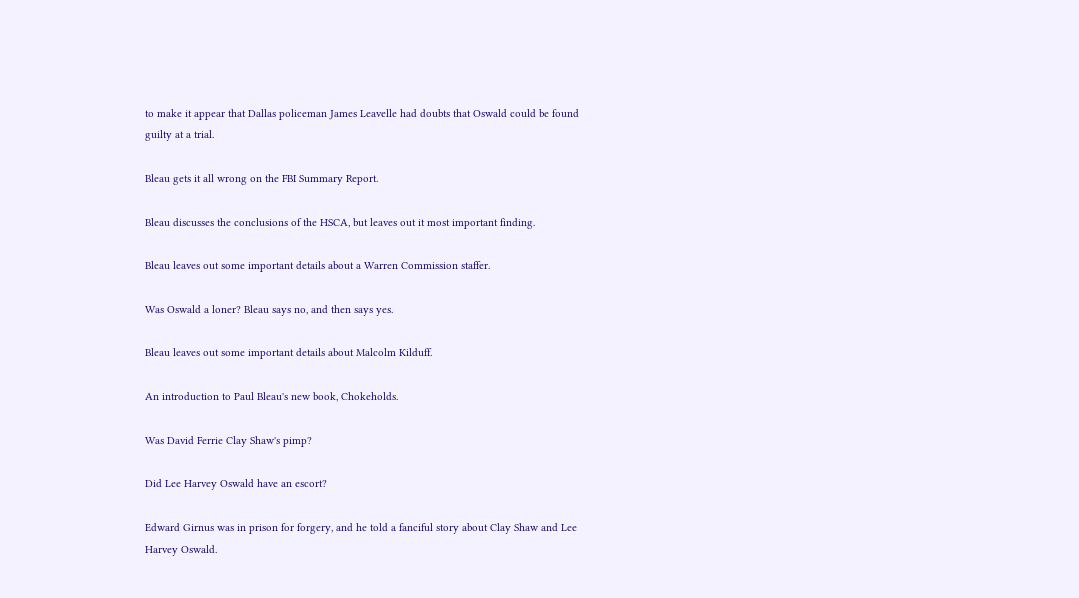to make it appear that Dallas policeman James Leavelle had doubts that Oswald could be found guilty at a trial.

Bleau gets it all wrong on the FBI Summary Report.

Bleau discusses the conclusions of the HSCA, but leaves out it most important finding.

Bleau leaves out some important details about a Warren Commission staffer.

Was Oswald a loner? Bleau says no, and then says yes.

Bleau leaves out some important details about Malcolm Kilduff.

An introduction to Paul Bleau's new book, Chokeholds.

Was David Ferrie Clay Shaw's pimp?

Did Lee Harvey Oswald have an escort?

Edward Girnus was in prison for forgery, and he told a fanciful story about Clay Shaw and Lee Harvey Oswald.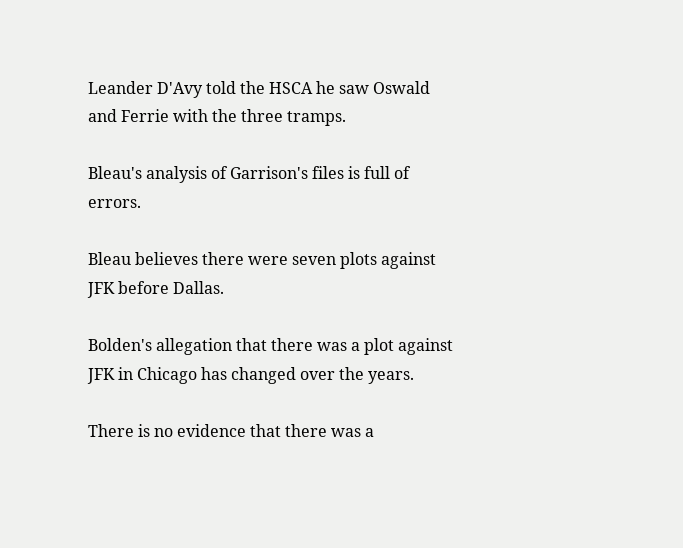Leander D'Avy told the HSCA he saw Oswald and Ferrie with the three tramps.

Bleau's analysis of Garrison's files is full of errors.

Bleau believes there were seven plots against JFK before Dallas.

Bolden's allegation that there was a plot against JFK in Chicago has changed over the years.

There is no evidence that there was a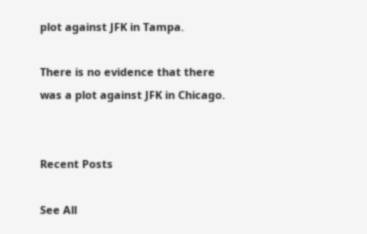plot against JFK in Tampa.

There is no evidence that there was a plot against JFK in Chicago.


Recent Posts

See All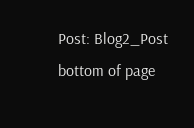Post: Blog2_Post
bottom of page